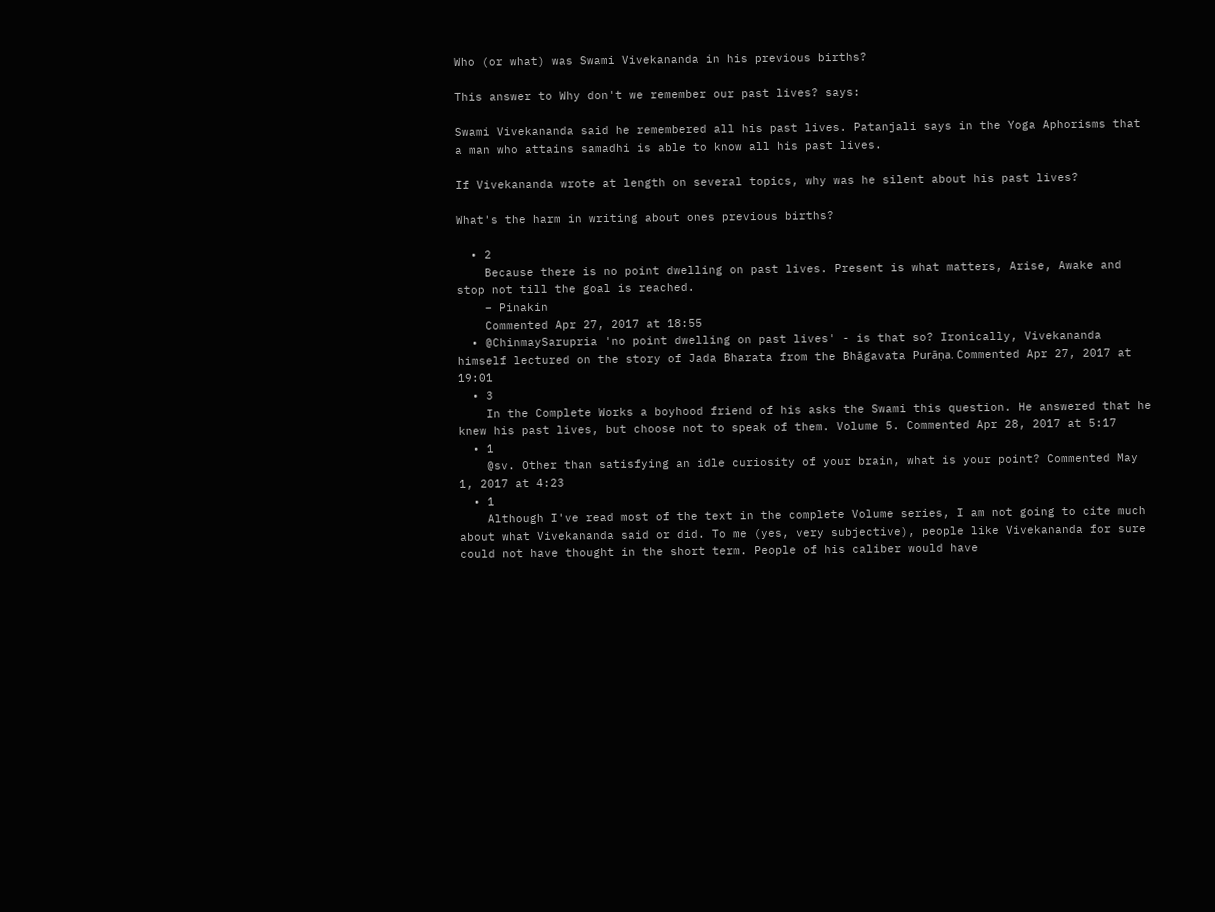Who (or what) was Swami Vivekananda in his previous births?

This answer to Why don't we remember our past lives? says:

Swami Vivekananda said he remembered all his past lives. Patanjali says in the Yoga Aphorisms that a man who attains samadhi is able to know all his past lives.

If Vivekananda wrote at length on several topics, why was he silent about his past lives?

What's the harm in writing about ones previous births?

  • 2
    Because there is no point dwelling on past lives. Present is what matters, Arise, Awake and stop not till the goal is reached.
    – Pinakin
    Commented Apr 27, 2017 at 18:55
  • @ChinmaySarupria 'no point dwelling on past lives' - is that so? Ironically, Vivekananda himself lectured on the story of Jada Bharata from the Bhāgavata Purāṇa. Commented Apr 27, 2017 at 19:01
  • 3
    In the Complete Works a boyhood friend of his asks the Swami this question. He answered that he knew his past lives, but choose not to speak of them. Volume 5. Commented Apr 28, 2017 at 5:17
  • 1
    @sv. Other than satisfying an idle curiosity of your brain, what is your point? Commented May 1, 2017 at 4:23
  • 1
    Although I've read most of the text in the complete Volume series, I am not going to cite much about what Vivekananda said or did. To me (yes, very subjective), people like Vivekananda for sure could not have thought in the short term. People of his caliber would have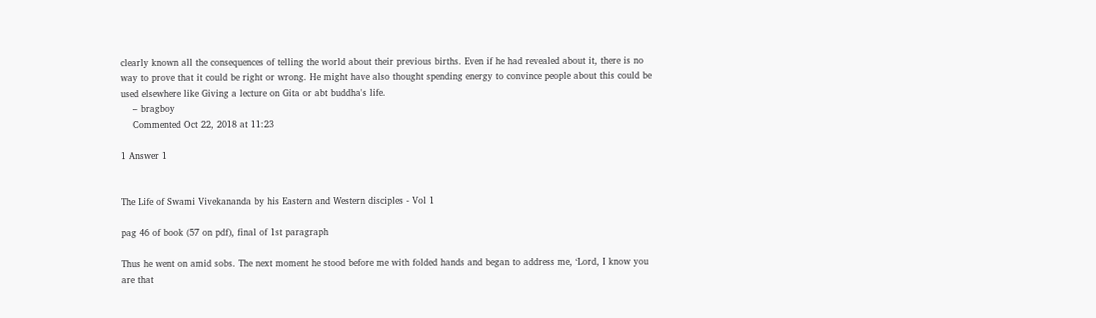clearly known all the consequences of telling the world about their previous births. Even if he had revealed about it, there is no way to prove that it could be right or wrong. He might have also thought spending energy to convince people about this could be used elsewhere like Giving a lecture on Gita or abt buddha's life.
    – bragboy
    Commented Oct 22, 2018 at 11:23

1 Answer 1


The Life of Swami Vivekananda by his Eastern and Western disciples - Vol 1

pag 46 of book (57 on pdf), final of 1st paragraph

Thus he went on amid sobs. The next moment he stood before me with folded hands and began to address me, ‘Lord, I know you are that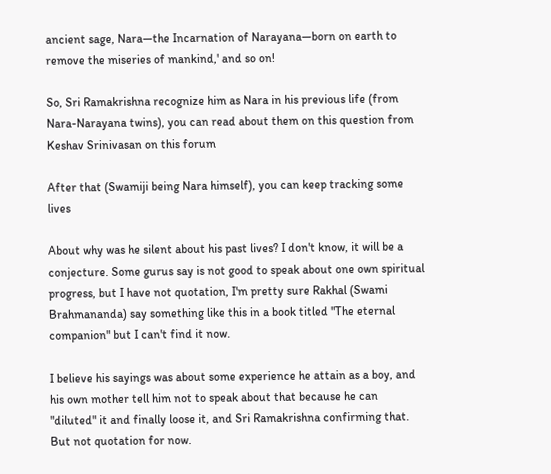ancient sage, Nara—the Incarnation of Narayana—born on earth to remove the miseries of mankind,' and so on!

So, Sri Ramakrishna recognize him as Nara in his previous life (from Nara-Narayana twins), you can read about them on this question from Keshav Srinivasan on this forum

After that (Swamiji being Nara himself), you can keep tracking some lives

About why was he silent about his past lives? I don't know, it will be a conjecture. Some gurus say is not good to speak about one own spiritual progress, but I have not quotation, I'm pretty sure Rakhal (Swami Brahmananda) say something like this in a book titled "The eternal companion" but I can't find it now.

I believe his sayings was about some experience he attain as a boy, and his own mother tell him not to speak about that because he can "diluted" it and finally loose it, and Sri Ramakrishna confirming that. But not quotation for now.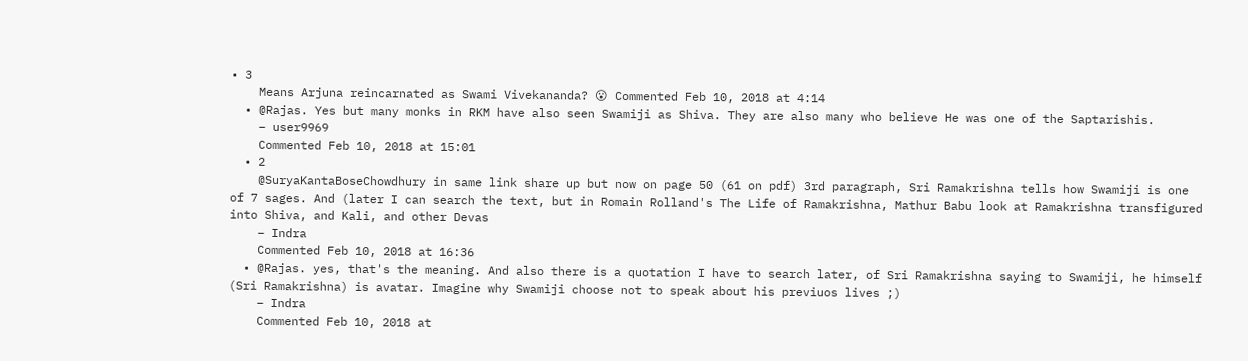• 3
    Means Arjuna reincarnated as Swami Vivekananda? 😮 Commented Feb 10, 2018 at 4:14
  • @Rajas. Yes but many monks in RKM have also seen Swamiji as Shiva. They are also many who believe He was one of the Saptarishis.
    – user9969
    Commented Feb 10, 2018 at 15:01
  • 2
    @SuryaKantaBoseChowdhury in same link share up but now on page 50 (61 on pdf) 3rd paragraph, Sri Ramakrishna tells how Swamiji is one of 7 sages. And (later I can search the text, but in Romain Rolland's The Life of Ramakrishna, Mathur Babu look at Ramakrishna transfigured into Shiva, and Kali, and other Devas
    – Indra
    Commented Feb 10, 2018 at 16:36
  • @Rajas. yes, that's the meaning. And also there is a quotation I have to search later, of Sri Ramakrishna saying to Swamiji, he himself (Sri Ramakrishna) is avatar. Imagine why Swamiji choose not to speak about his previuos lives ;)
    – Indra
    Commented Feb 10, 2018 at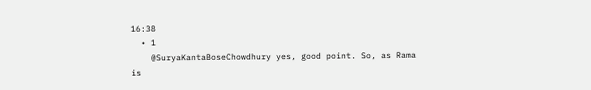16:38
  • 1
    @SuryaKantaBoseChowdhury yes, good point. So, as Rama is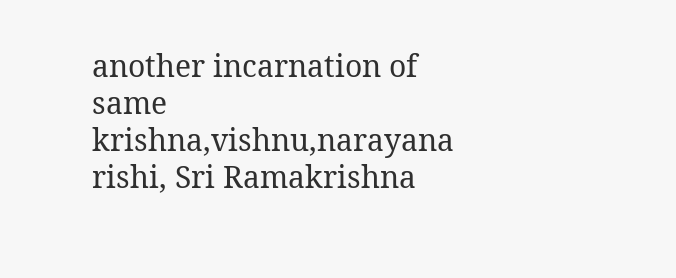another incarnation of same krishna,vishnu,narayana rishi, Sri Ramakrishna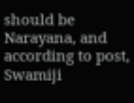should be Narayana, and according to post, Swamiji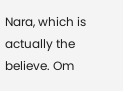Nara, which is actually the believe. Om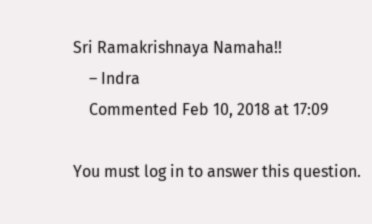Sri Ramakrishnaya Namaha!!
    – Indra
    Commented Feb 10, 2018 at 17:09

You must log in to answer this question.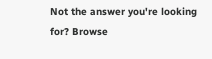Not the answer you're looking for? Browse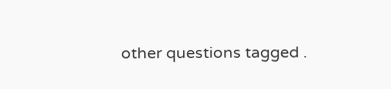other questions tagged .